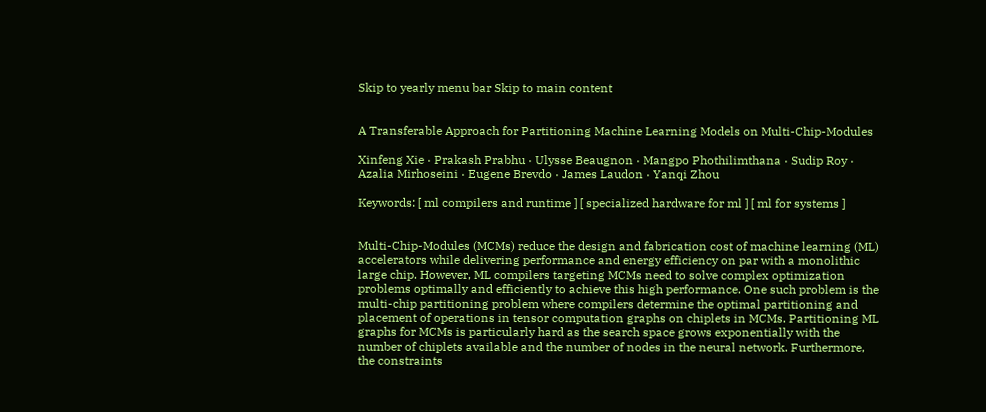Skip to yearly menu bar Skip to main content


A Transferable Approach for Partitioning Machine Learning Models on Multi-Chip-Modules

Xinfeng Xie · Prakash Prabhu · Ulysse Beaugnon · Mangpo Phothilimthana · Sudip Roy · Azalia Mirhoseini · Eugene Brevdo · James Laudon · Yanqi Zhou

Keywords: [ ml compilers and runtime ] [ specialized hardware for ml ] [ ml for systems ]


Multi-Chip-Modules (MCMs) reduce the design and fabrication cost of machine learning (ML) accelerators while delivering performance and energy efficiency on par with a monolithic large chip. However, ML compilers targeting MCMs need to solve complex optimization problems optimally and efficiently to achieve this high performance. One such problem is the multi-chip partitioning problem where compilers determine the optimal partitioning and placement of operations in tensor computation graphs on chiplets in MCMs. Partitioning ML graphs for MCMs is particularly hard as the search space grows exponentially with the number of chiplets available and the number of nodes in the neural network. Furthermore, the constraints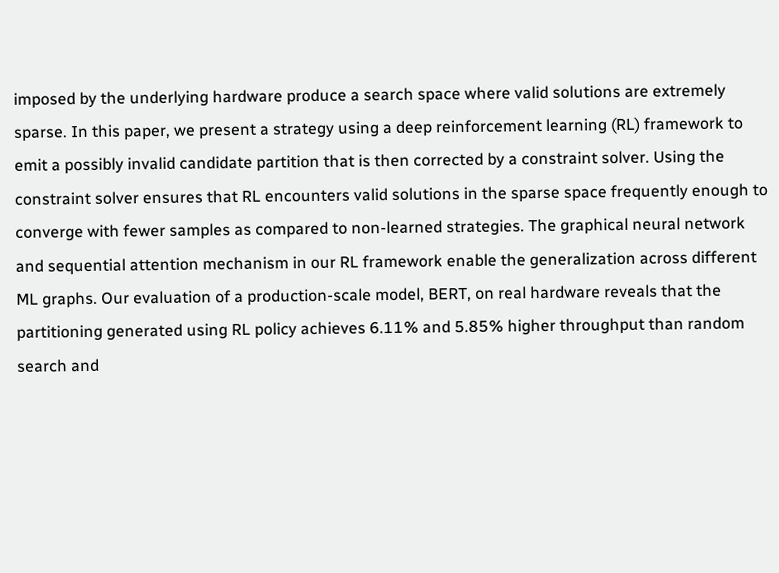imposed by the underlying hardware produce a search space where valid solutions are extremely sparse. In this paper, we present a strategy using a deep reinforcement learning (RL) framework to emit a possibly invalid candidate partition that is then corrected by a constraint solver. Using the constraint solver ensures that RL encounters valid solutions in the sparse space frequently enough to converge with fewer samples as compared to non-learned strategies. The graphical neural network and sequential attention mechanism in our RL framework enable the generalization across different ML graphs. Our evaluation of a production-scale model, BERT, on real hardware reveals that the partitioning generated using RL policy achieves 6.11% and 5.85% higher throughput than random search and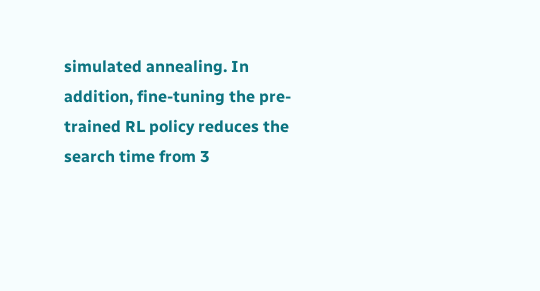simulated annealing. In addition, fine-tuning the pre-trained RL policy reduces the search time from 3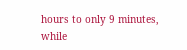hours to only 9 minutes, while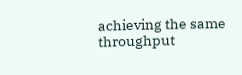achieving the same throughput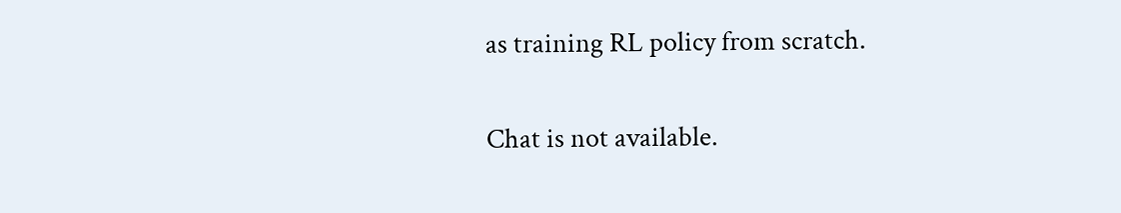as training RL policy from scratch.

Chat is not available.